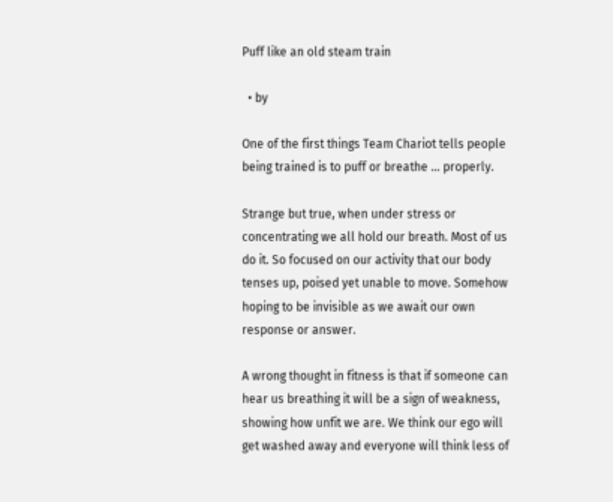Puff like an old steam train

  • by

One of the first things Team Chariot tells people being trained is to puff or breathe … properly.

Strange but true, when under stress or concentrating we all hold our breath. Most of us do it. So focused on our activity that our body tenses up, poised yet unable to move. Somehow hoping to be invisible as we await our own response or answer.

A wrong thought in fitness is that if someone can hear us breathing it will be a sign of weakness, showing how unfit we are. We think our ego will get washed away and everyone will think less of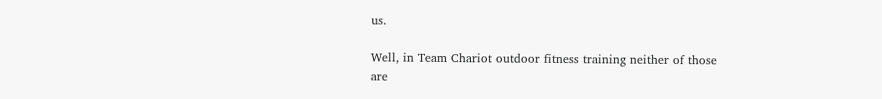us.

Well, in Team Chariot outdoor fitness training neither of those are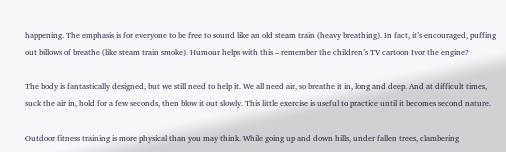happening. The emphasis is for everyone to be free to sound like an old steam train (heavy breathing). In fact, it’s encouraged, puffing out billows of breathe (like steam train smoke). Humour helps with this – remember the children’s TV cartoon Ivor the engine?

The body is fantastically designed, but we still need to help it. We all need air, so breathe it in, long and deep. And at difficult times, suck the air in, hold for a few seconds, then blow it out slowly. This little exercise is useful to practice until it becomes second nature.

Outdoor fitness training is more physical than you may think. While going up and down hills, under fallen trees, clambering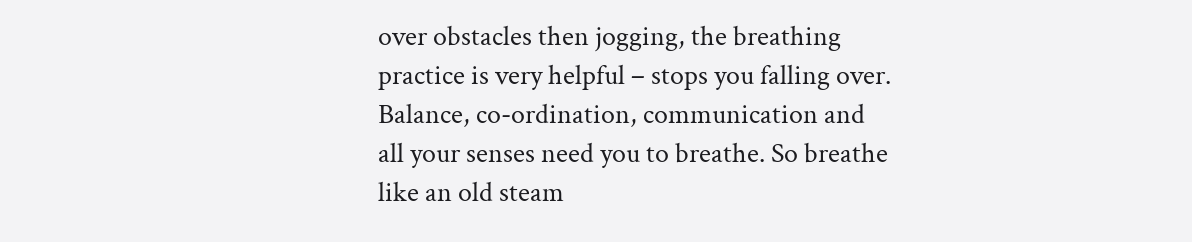over obstacles then jogging, the breathing practice is very helpful – stops you falling over. Balance, co-ordination, communication and all your senses need you to breathe. So breathe like an old steam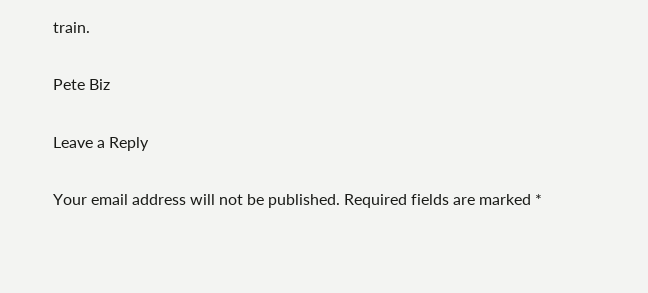train.

Pete Biz

Leave a Reply

Your email address will not be published. Required fields are marked *